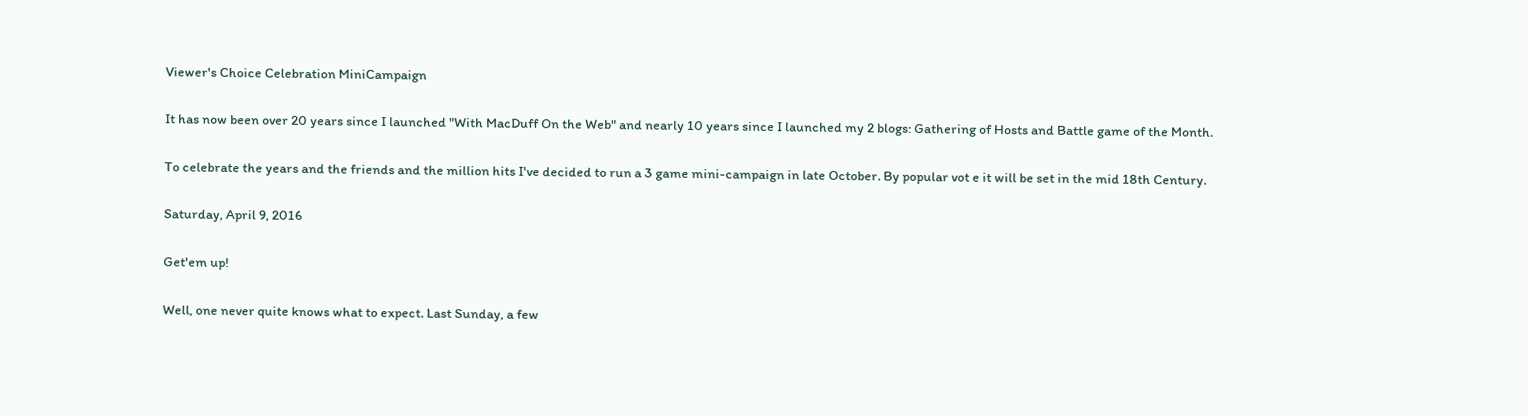Viewer's Choice Celebration MiniCampaign

It has now been over 20 years since I launched "With MacDuff On the Web" and nearly 10 years since I launched my 2 blogs: Gathering of Hosts and Battle game of the Month.

To celebrate the years and the friends and the million hits I've decided to run a 3 game mini-campaign in late October. By popular vot e it will be set in the mid 18th Century.

Saturday, April 9, 2016

Get'em up!

Well, one never quite knows what to expect. Last Sunday, a few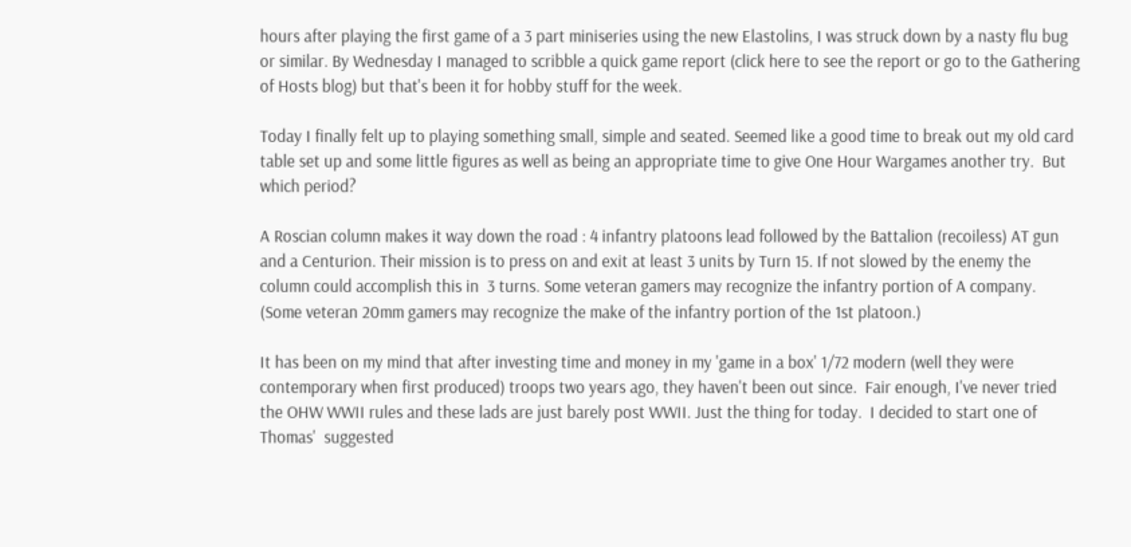hours after playing the first game of a 3 part miniseries using the new Elastolins, I was struck down by a nasty flu bug or similar. By Wednesday I managed to scribble a quick game report (click here to see the report or go to the Gathering of Hosts blog) but that's been it for hobby stuff for the week.

Today I finally felt up to playing something small, simple and seated. Seemed like a good time to break out my old card table set up and some little figures as well as being an appropriate time to give One Hour Wargames another try.  But which period?

A Roscian column makes it way down the road : 4 infantry platoons lead followed by the Battalion (recoiless) AT gun and a Centurion. Their mission is to press on and exit at least 3 units by Turn 15. If not slowed by the enemy the column could accomplish this in  3 turns. Some veteran gamers may recognize the infantry portion of A company.
(Some veteran 20mm gamers may recognize the make of the infantry portion of the 1st platoon.)

It has been on my mind that after investing time and money in my 'game in a box' 1/72 modern (well they were contemporary when first produced) troops two years ago, they haven't been out since.  Fair enough, I've never tried the OHW WWII rules and these lads are just barely post WWII. Just the thing for today.  I decided to start one of Thomas'  suggested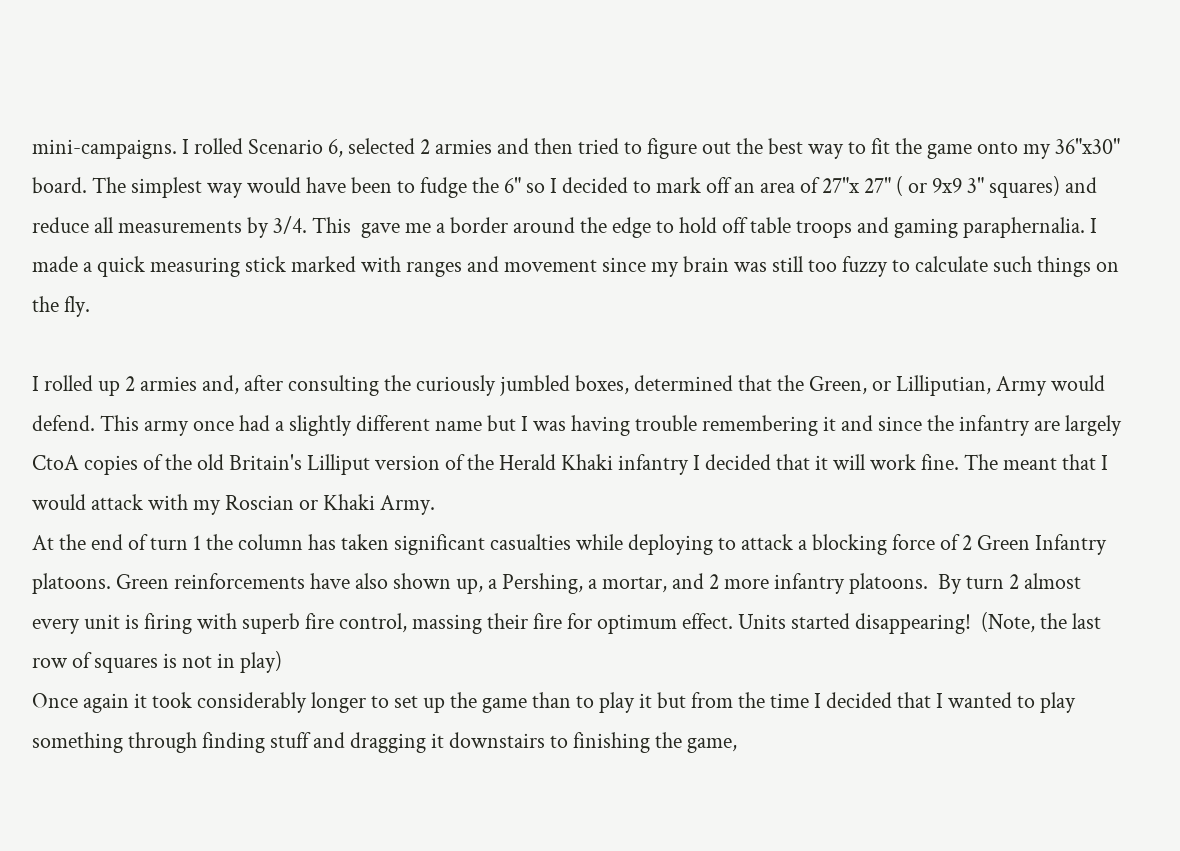mini-campaigns. I rolled Scenario 6, selected 2 armies and then tried to figure out the best way to fit the game onto my 36"x30" board. The simplest way would have been to fudge the 6" so I decided to mark off an area of 27"x 27" ( or 9x9 3" squares) and reduce all measurements by 3/4. This  gave me a border around the edge to hold off table troops and gaming paraphernalia. I made a quick measuring stick marked with ranges and movement since my brain was still too fuzzy to calculate such things on the fly.

I rolled up 2 armies and, after consulting the curiously jumbled boxes, determined that the Green, or Lilliputian, Army would defend. This army once had a slightly different name but I was having trouble remembering it and since the infantry are largely CtoA copies of the old Britain's Lilliput version of the Herald Khaki infantry I decided that it will work fine. The meant that I would attack with my Roscian or Khaki Army.
At the end of turn 1 the column has taken significant casualties while deploying to attack a blocking force of 2 Green Infantry platoons. Green reinforcements have also shown up, a Pershing, a mortar, and 2 more infantry platoons.  By turn 2 almost every unit is firing with superb fire control, massing their fire for optimum effect. Units started disappearing!  (Note, the last row of squares is not in play)
Once again it took considerably longer to set up the game than to play it but from the time I decided that I wanted to play something through finding stuff and dragging it downstairs to finishing the game,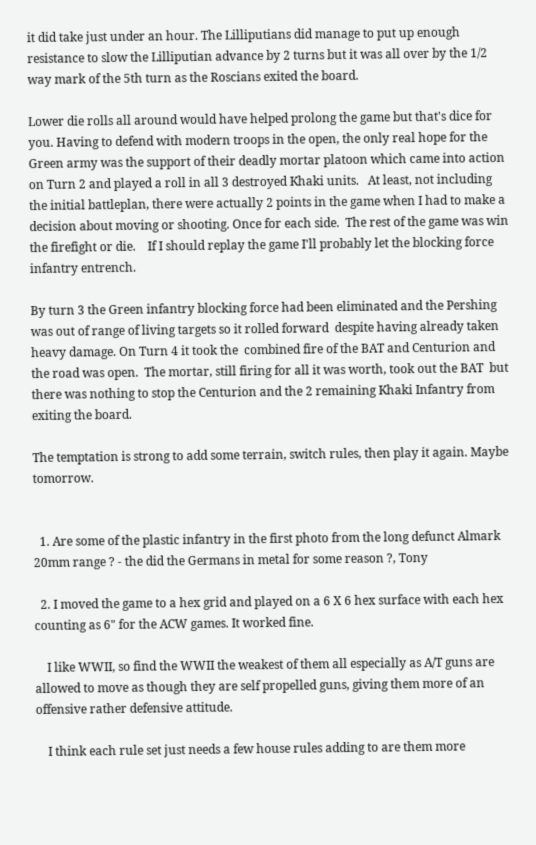it did take just under an hour. The Lilliputians did manage to put up enough resistance to slow the Lilliputian advance by 2 turns but it was all over by the 1/2 way mark of the 5th turn as the Roscians exited the board.

Lower die rolls all around would have helped prolong the game but that's dice for you. Having to defend with modern troops in the open, the only real hope for the Green army was the support of their deadly mortar platoon which came into action on Turn 2 and played a roll in all 3 destroyed Khaki units.   At least, not including the initial battleplan, there were actually 2 points in the game when I had to make a decision about moving or shooting. Once for each side.  The rest of the game was win the firefight or die.    If I should replay the game I'll probably let the blocking force infantry entrench.

By turn 3 the Green infantry blocking force had been eliminated and the Pershing was out of range of living targets so it rolled forward  despite having already taken heavy damage. On Turn 4 it took the  combined fire of the BAT and Centurion and the road was open.  The mortar, still firing for all it was worth, took out the BAT  but there was nothing to stop the Centurion and the 2 remaining Khaki Infantry from exiting the board.

The temptation is strong to add some terrain, switch rules, then play it again. Maybe tomorrow.


  1. Are some of the plastic infantry in the first photo from the long defunct Almark 20mm range ? - the did the Germans in metal for some reason ?, Tony

  2. I moved the game to a hex grid and played on a 6 X 6 hex surface with each hex counting as 6" for the ACW games. It worked fine.

    I like WWII, so find the WWII the weakest of them all especially as A/T guns are allowed to move as though they are self propelled guns, giving them more of an offensive rather defensive attitude.

    I think each rule set just needs a few house rules adding to are them more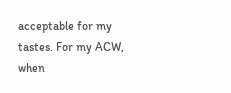acceptable for my tastes. For my ACW, when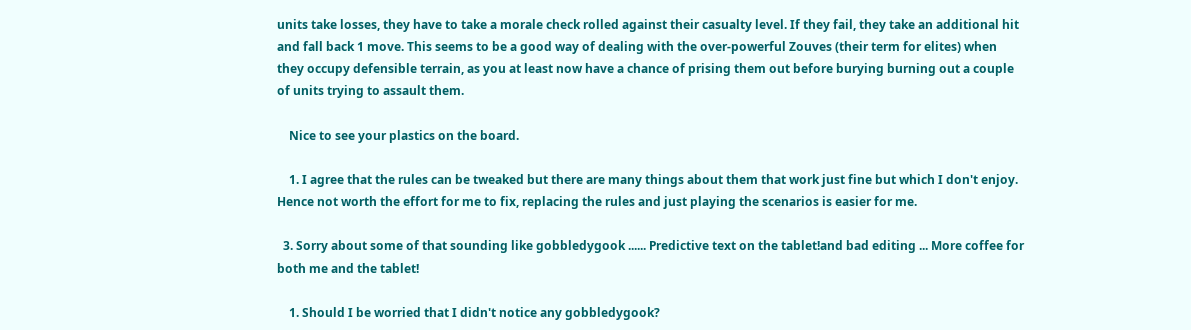units take losses, they have to take a morale check rolled against their casualty level. If they fail, they take an additional hit and fall back 1 move. This seems to be a good way of dealing with the over-powerful Zouves (their term for elites) when they occupy defensible terrain, as you at least now have a chance of prising them out before burying burning out a couple of units trying to assault them.

    Nice to see your plastics on the board.

    1. I agree that the rules can be tweaked but there are many things about them that work just fine but which I don't enjoy. Hence not worth the effort for me to fix, replacing the rules and just playing the scenarios is easier for me.

  3. Sorry about some of that sounding like gobbledygook ...... Predictive text on the tablet!and bad editing ... More coffee for both me and the tablet!

    1. Should I be worried that I didn't notice any gobbledygook?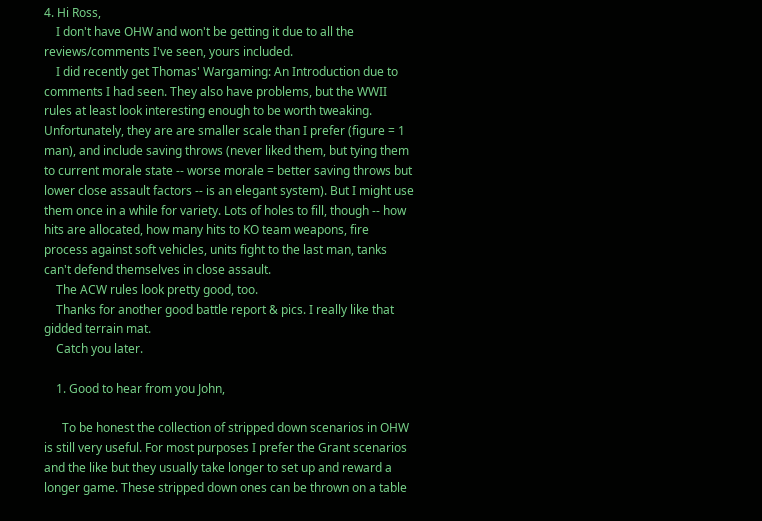4. Hi Ross,
    I don't have OHW and won't be getting it due to all the reviews/comments I've seen, yours included.
    I did recently get Thomas' Wargaming: An Introduction due to comments I had seen. They also have problems, but the WWII rules at least look interesting enough to be worth tweaking. Unfortunately, they are are smaller scale than I prefer (figure = 1 man), and include saving throws (never liked them, but tying them to current morale state -- worse morale = better saving throws but lower close assault factors -- is an elegant system). But I might use them once in a while for variety. Lots of holes to fill, though -- how hits are allocated, how many hits to KO team weapons, fire process against soft vehicles, units fight to the last man, tanks can't defend themselves in close assault.
    The ACW rules look pretty good, too.
    Thanks for another good battle report & pics. I really like that gidded terrain mat.
    Catch you later.

    1. Good to hear from you John,

      To be honest the collection of stripped down scenarios in OHW is still very useful. For most purposes I prefer the Grant scenarios and the like but they usually take longer to set up and reward a longer game. These stripped down ones can be thrown on a table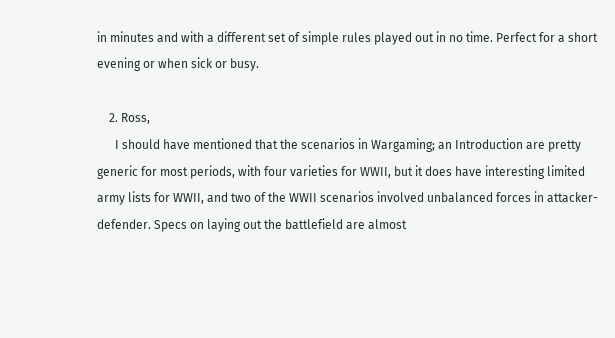in minutes and with a different set of simple rules played out in no time. Perfect for a short evening or when sick or busy.

    2. Ross,
      I should have mentioned that the scenarios in Wargaming; an Introduction are pretty generic for most periods, with four varieties for WWII, but it does have interesting limited army lists for WWII, and two of the WWII scenarios involved unbalanced forces in attacker-defender. Specs on laying out the battlefield are almost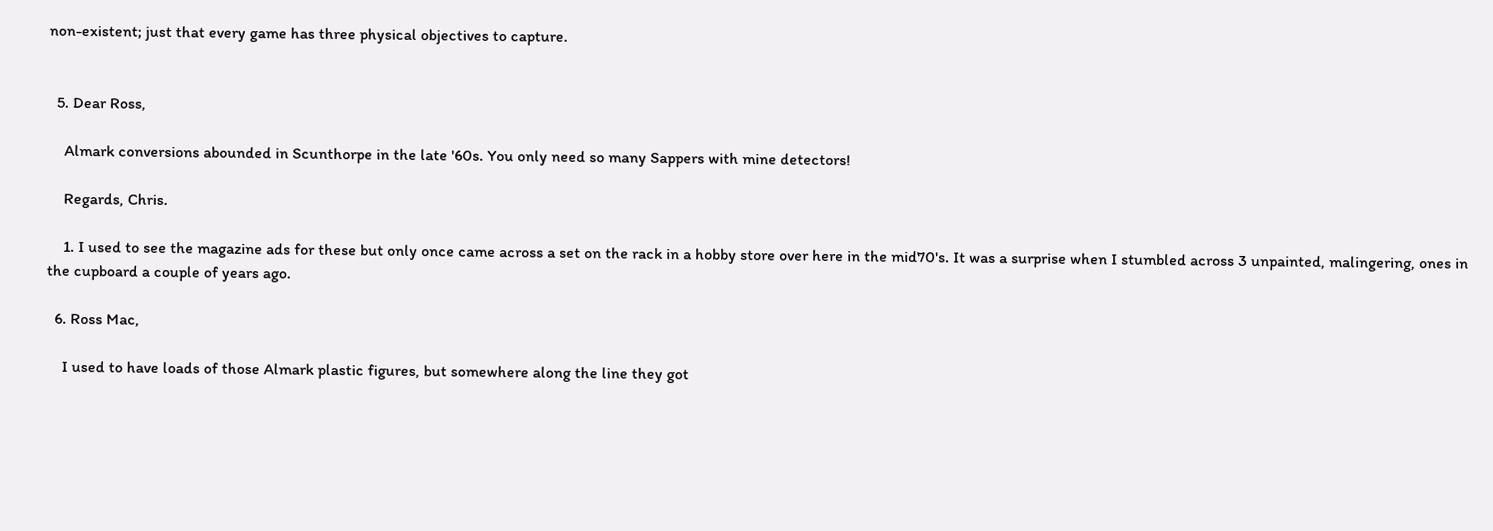non-existent; just that every game has three physical objectives to capture.


  5. Dear Ross,

    Almark conversions abounded in Scunthorpe in the late '60s. You only need so many Sappers with mine detectors!

    Regards, Chris.

    1. I used to see the magazine ads for these but only once came across a set on the rack in a hobby store over here in the mid70's. It was a surprise when I stumbled across 3 unpainted, malingering, ones in the cupboard a couple of years ago.

  6. Ross Mac,

    I used to have loads of those Almark plastic figures, but somewhere along the line they got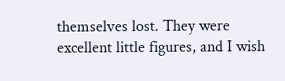themselves lost. They were excellent little figures, and I wish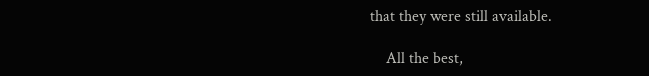that they were still available.

    All the best,